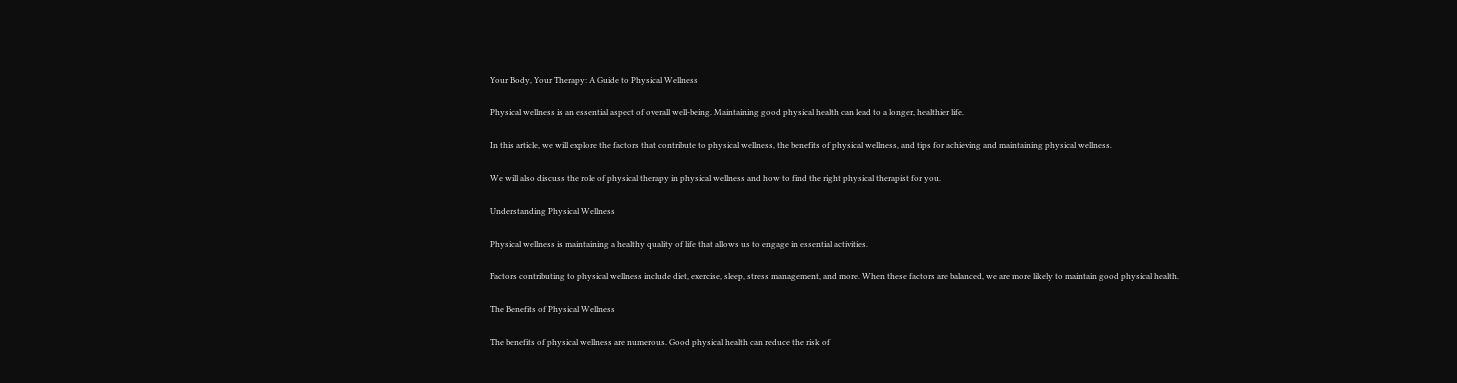Your Body, Your Therapy: A Guide to Physical Wellness

Physical wellness is an essential aspect of overall well-being. Maintaining good physical health can lead to a longer, healthier life.

In this article, we will explore the factors that contribute to physical wellness, the benefits of physical wellness, and tips for achieving and maintaining physical wellness.

We will also discuss the role of physical therapy in physical wellness and how to find the right physical therapist for you.

Understanding Physical Wellness

Physical wellness is maintaining a healthy quality of life that allows us to engage in essential activities.

Factors contributing to physical wellness include diet, exercise, sleep, stress management, and more. When these factors are balanced, we are more likely to maintain good physical health.

The Benefits of Physical Wellness

The benefits of physical wellness are numerous. Good physical health can reduce the risk of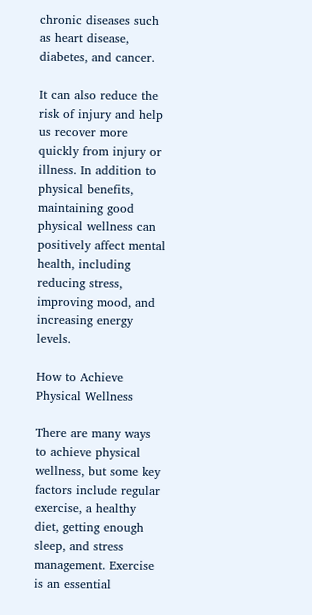chronic diseases such as heart disease, diabetes, and cancer.

It can also reduce the risk of injury and help us recover more quickly from injury or illness. In addition to physical benefits, maintaining good physical wellness can positively affect mental health, including reducing stress, improving mood, and increasing energy levels.

How to Achieve Physical Wellness

There are many ways to achieve physical wellness, but some key factors include regular exercise, a healthy diet, getting enough sleep, and stress management. Exercise is an essential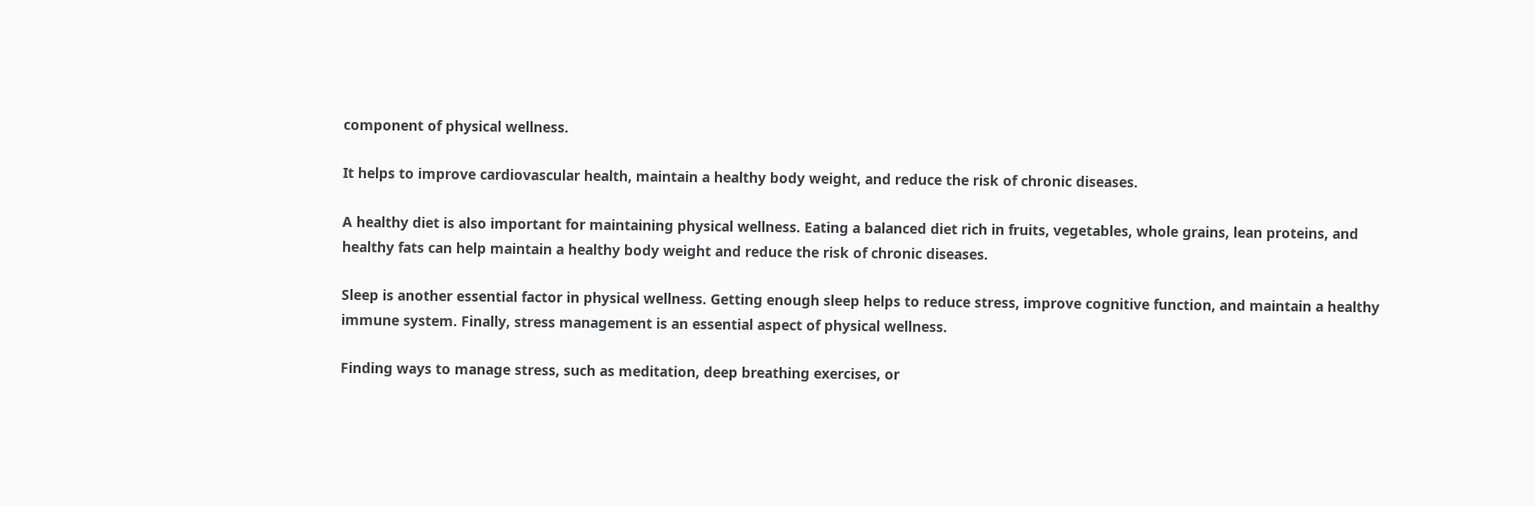component of physical wellness.

It helps to improve cardiovascular health, maintain a healthy body weight, and reduce the risk of chronic diseases.

A healthy diet is also important for maintaining physical wellness. Eating a balanced diet rich in fruits, vegetables, whole grains, lean proteins, and healthy fats can help maintain a healthy body weight and reduce the risk of chronic diseases.

Sleep is another essential factor in physical wellness. Getting enough sleep helps to reduce stress, improve cognitive function, and maintain a healthy immune system. Finally, stress management is an essential aspect of physical wellness.

Finding ways to manage stress, such as meditation, deep breathing exercises, or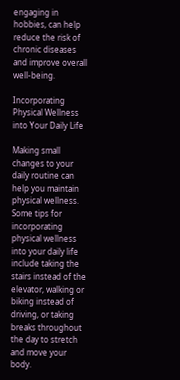engaging in hobbies, can help reduce the risk of chronic diseases and improve overall well-being.

Incorporating Physical Wellness into Your Daily Life

Making small changes to your daily routine can help you maintain physical wellness. Some tips for incorporating physical wellness into your daily life include taking the stairs instead of the elevator, walking or biking instead of driving, or taking breaks throughout the day to stretch and move your body.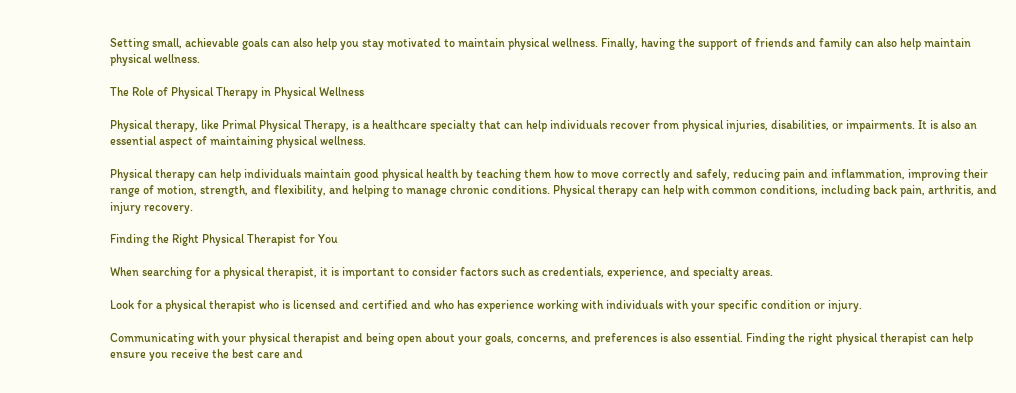Setting small, achievable goals can also help you stay motivated to maintain physical wellness. Finally, having the support of friends and family can also help maintain physical wellness.

The Role of Physical Therapy in Physical Wellness

Physical therapy, like Primal Physical Therapy, is a healthcare specialty that can help individuals recover from physical injuries, disabilities, or impairments. It is also an essential aspect of maintaining physical wellness.

Physical therapy can help individuals maintain good physical health by teaching them how to move correctly and safely, reducing pain and inflammation, improving their range of motion, strength, and flexibility, and helping to manage chronic conditions. Physical therapy can help with common conditions, including back pain, arthritis, and injury recovery.

Finding the Right Physical Therapist for You

When searching for a physical therapist, it is important to consider factors such as credentials, experience, and specialty areas.

Look for a physical therapist who is licensed and certified and who has experience working with individuals with your specific condition or injury.

Communicating with your physical therapist and being open about your goals, concerns, and preferences is also essential. Finding the right physical therapist can help ensure you receive the best care and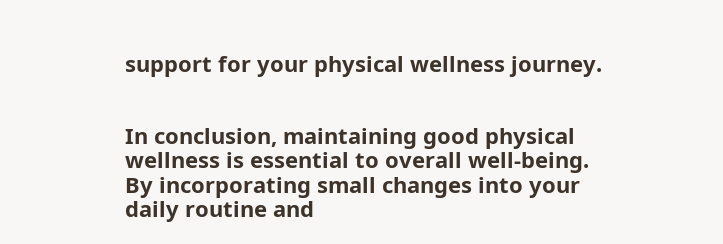support for your physical wellness journey.


In conclusion, maintaining good physical wellness is essential to overall well-being. By incorporating small changes into your daily routine and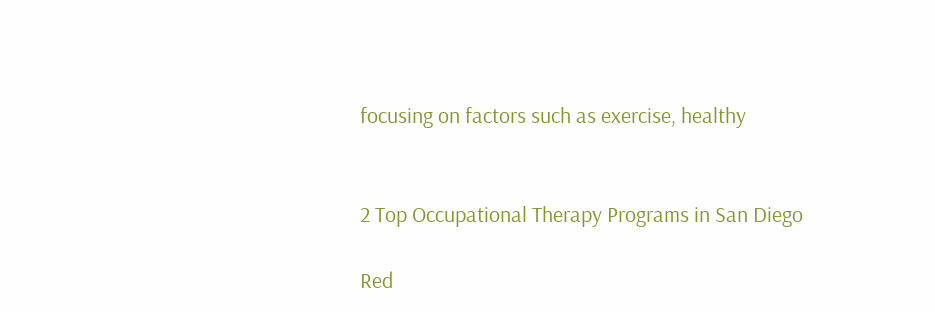focusing on factors such as exercise, healthy


2 Top Occupational Therapy Programs in San Diego

Red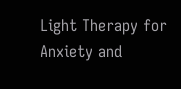Light Therapy for Anxiety and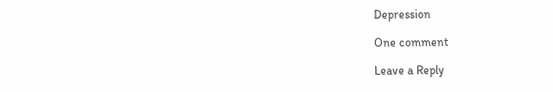Depression

One comment

Leave a Reply